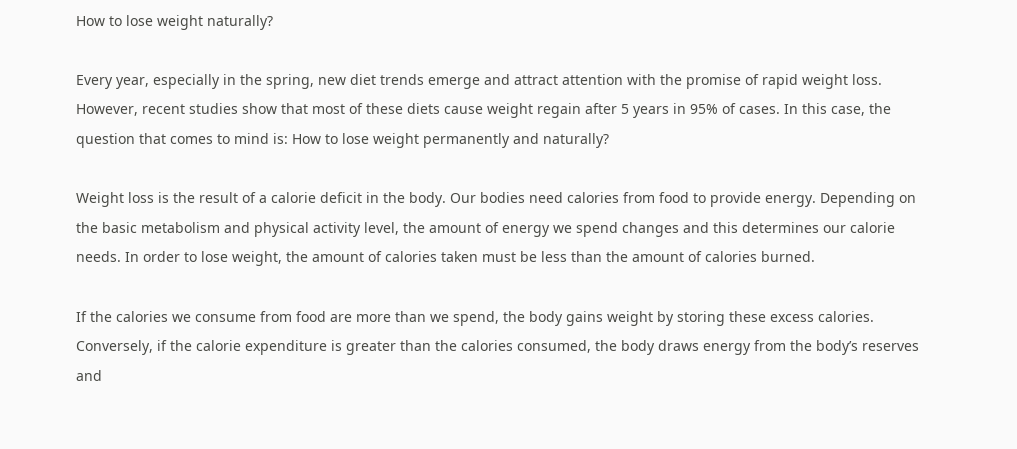How to lose weight naturally?

Every year, especially in the spring, new diet trends emerge and attract attention with the promise of rapid weight loss. However, recent studies show that most of these diets cause weight regain after 5 years in 95% of cases. In this case, the question that comes to mind is: How to lose weight permanently and naturally?

Weight loss is the result of a calorie deficit in the body. Our bodies need calories from food to provide energy. Depending on the basic metabolism and physical activity level, the amount of energy we spend changes and this determines our calorie needs. In order to lose weight, the amount of calories taken must be less than the amount of calories burned.

If the calories we consume from food are more than we spend, the body gains weight by storing these excess calories. Conversely, if the calorie expenditure is greater than the calories consumed, the body draws energy from the body’s reserves and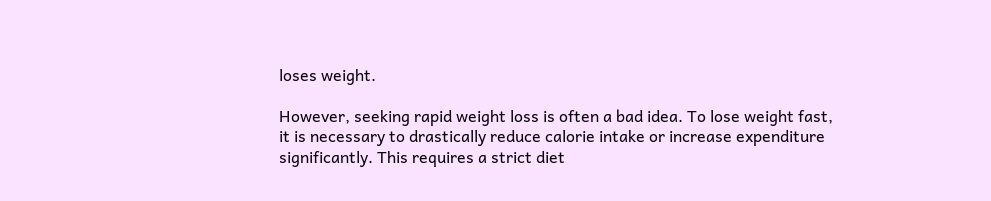loses weight.

However, seeking rapid weight loss is often a bad idea. To lose weight fast, it is necessary to drastically reduce calorie intake or increase expenditure significantly. This requires a strict diet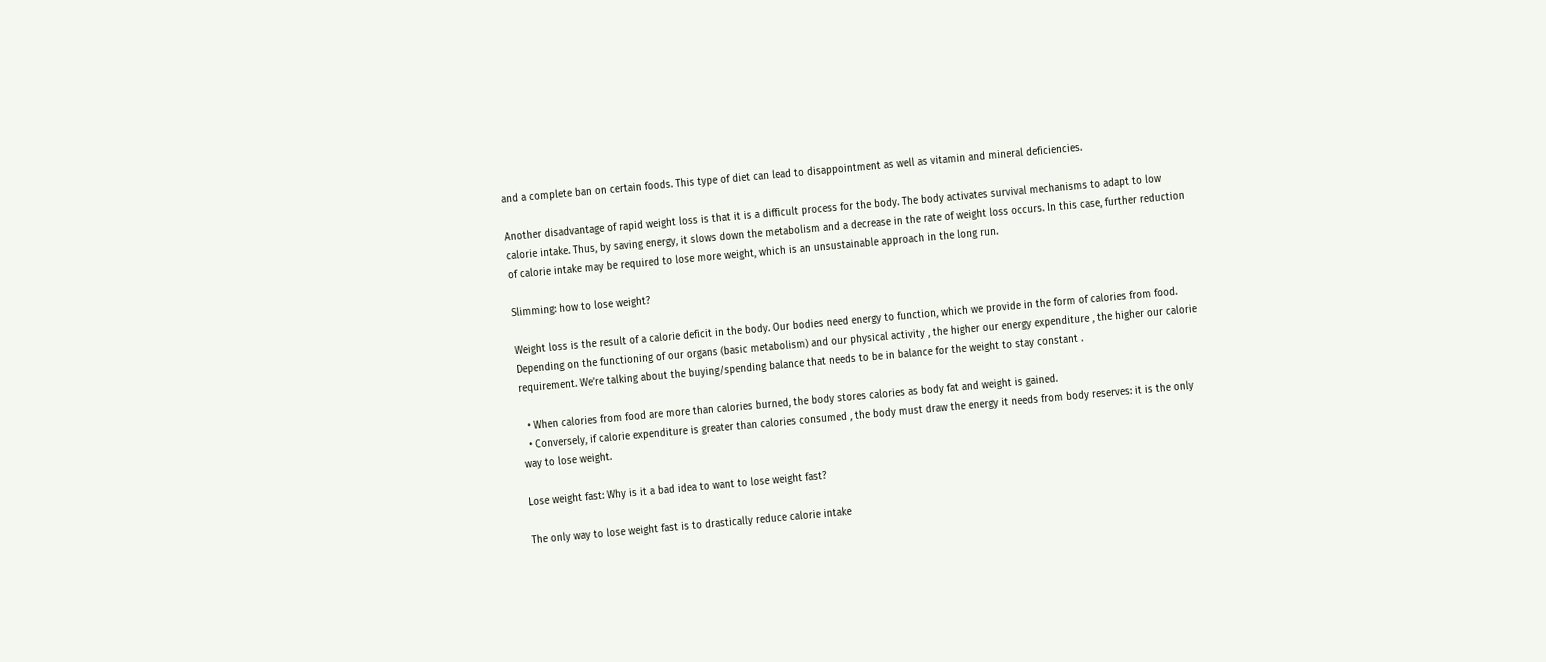and a complete ban on certain foods. This type of diet can lead to disappointment as well as vitamin and mineral deficiencies.

Another disadvantage of rapid weight loss is that it is a difficult process for the body. The body activates survival mechanisms to adapt to low calorie intake. Thus, by saving energy, it slows down the metabolism and a decrease in the rate of weight loss occurs. In this case, further reduction of calorie intake may be required to lose more weight, which is an unsustainable approach in the long run.

Slimming: how to lose weight?

Weight loss is the result of a calorie deficit in the body. Our bodies need energy to function, which we provide in the form of calories from food. Depending on the functioning of our organs (basic metabolism) and our physical activity , the higher our energy expenditure , the higher our calorie requirement. We’re talking about the buying/spending balance that needs to be in balance for the weight to stay constant .

  • When calories from food are more than calories burned, the body stores calories as body fat and weight is gained.
  • Conversely, if calorie expenditure is greater than calories consumed , the body must draw the energy it needs from body reserves: it is the only way to lose weight.

Lose weight fast: Why is it a bad idea to want to lose weight fast?

The only way to lose weight fast is to drastically reduce calorie intake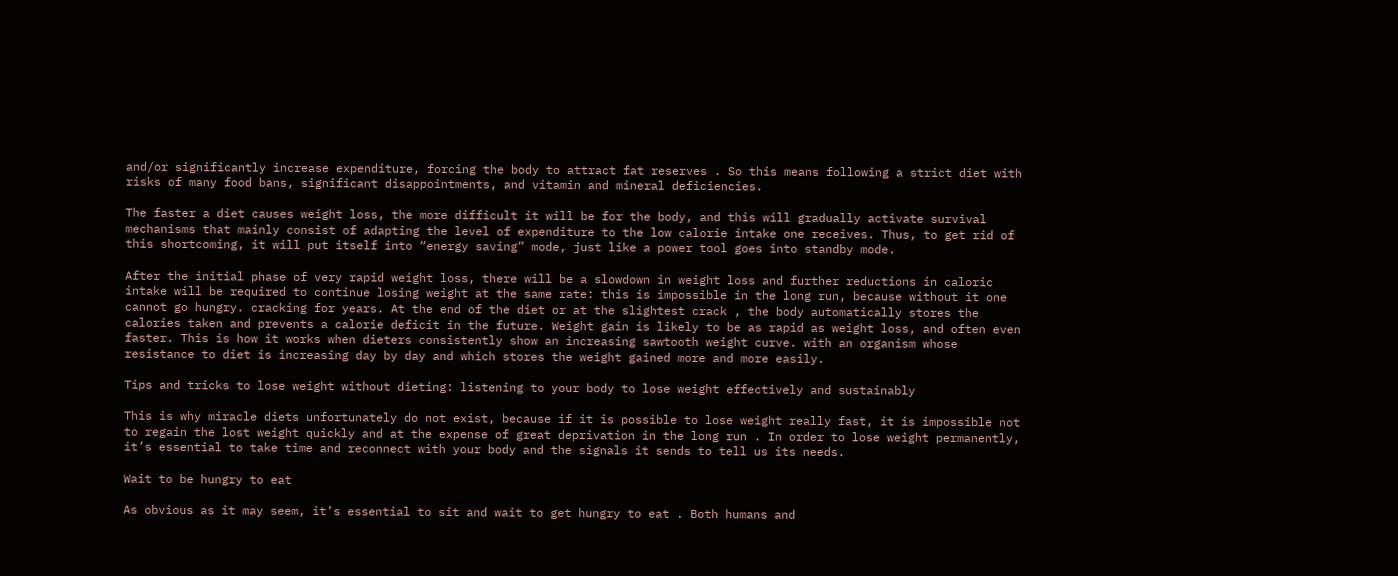and/or significantly increase expenditure, forcing the body to attract fat reserves . So this means following a strict diet with risks of many food bans, significant disappointments, and vitamin and mineral deficiencies.

The faster a diet causes weight loss, the more difficult it will be for the body, and this will gradually activate survival mechanisms that mainly consist of adapting the level of expenditure to the low calorie intake one receives. Thus, to get rid of this shortcoming, it will put itself into “energy saving” mode, just like a power tool goes into standby mode.

After the initial phase of very rapid weight loss, there will be a slowdown in weight loss and further reductions in caloric intake will be required to continue losing weight at the same rate: this is impossible in the long run, because without it one cannot go hungry. cracking for years. At the end of the diet or at the slightest crack , the body automatically stores the calories taken and prevents a calorie deficit in the future. Weight gain is likely to be as rapid as weight loss, and often even faster. This is how it works when dieters consistently show an increasing sawtooth weight curve. with an organism whose resistance to diet is increasing day by day and which stores the weight gained more and more easily.

Tips and tricks to lose weight without dieting: listening to your body to lose weight effectively and sustainably

This is why miracle diets unfortunately do not exist, because if it is possible to lose weight really fast, it is impossible not to regain the lost weight quickly and at the expense of great deprivation in the long run . In order to lose weight permanently, it’s essential to take time and reconnect with your body and the signals it sends to tell us its needs.

Wait to be hungry to eat

As obvious as it may seem, it’s essential to sit and wait to get hungry to eat . Both humans and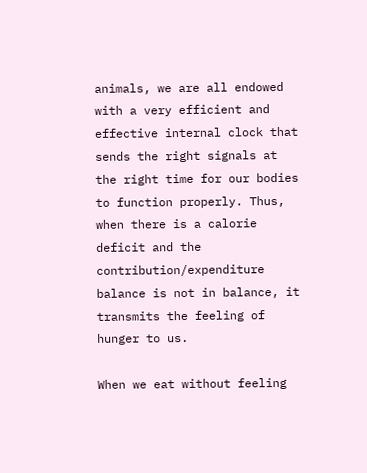animals, we are all endowed with a very efficient and effective internal clock that sends the right signals at the right time for our bodies to function properly. Thus, when there is a calorie deficit and the contribution/expenditure balance is not in balance, it transmits the feeling of hunger to us.

When we eat without feeling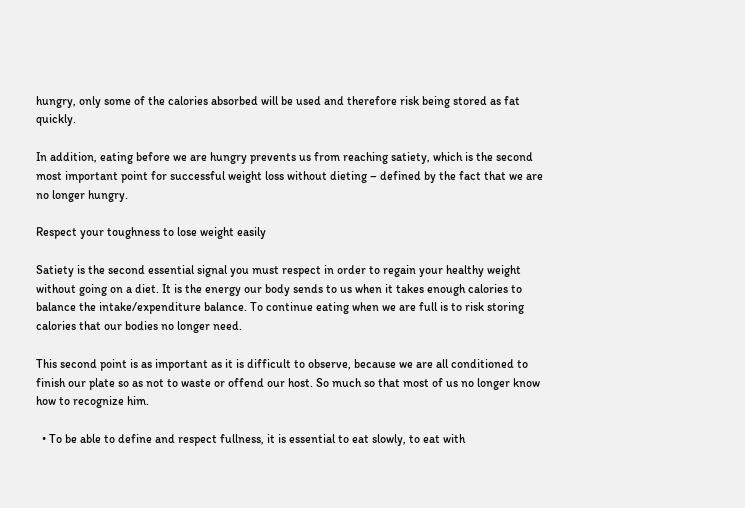hungry, only some of the calories absorbed will be used and therefore risk being stored as fat quickly.

In addition, eating before we are hungry prevents us from reaching satiety, which is the second most important point for successful weight loss without dieting – defined by the fact that we are no longer hungry.

Respect your toughness to lose weight easily

Satiety is the second essential signal you must respect in order to regain your healthy weight without going on a diet. It is the energy our body sends to us when it takes enough calories to balance the intake/expenditure balance. To continue eating when we are full is to risk storing calories that our bodies no longer need.

This second point is as important as it is difficult to observe, because we are all conditioned to finish our plate so as not to waste or offend our host. So much so that most of us no longer know how to recognize him.

  • To be able to define and respect fullness, it is essential to eat slowly, to eat with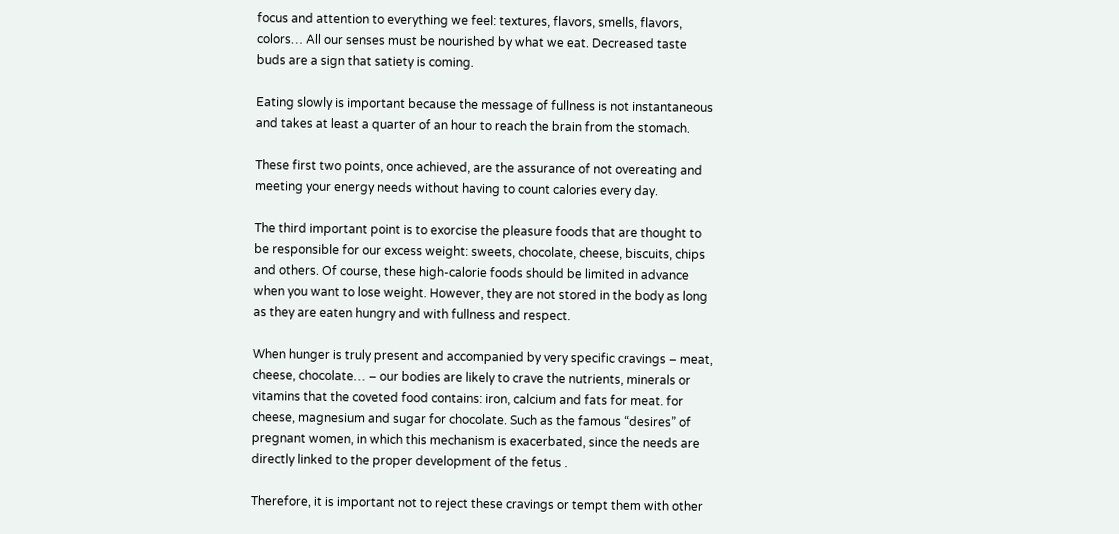focus and attention to everything we feel: textures, flavors, smells, flavors, colors… All our senses must be nourished by what we eat. Decreased taste buds are a sign that satiety is coming.

Eating slowly is important because the message of fullness is not instantaneous and takes at least a quarter of an hour to reach the brain from the stomach.

These first two points, once achieved, are the assurance of not overeating and meeting your energy needs without having to count calories every day.

The third important point is to exorcise the pleasure foods that are thought to be responsible for our excess weight: sweets, chocolate, cheese, biscuits, chips and others. Of course, these high-calorie foods should be limited in advance when you want to lose weight. However, they are not stored in the body as long as they are eaten hungry and with fullness and respect.

When hunger is truly present and accompanied by very specific cravings – meat, cheese, chocolate… – our bodies are likely to crave the nutrients, minerals or vitamins that the coveted food contains: iron, calcium and fats for meat. for cheese, magnesium and sugar for chocolate. Such as the famous “desires” of pregnant women, in which this mechanism is exacerbated, since the needs are directly linked to the proper development of the fetus .

Therefore, it is important not to reject these cravings or tempt them with other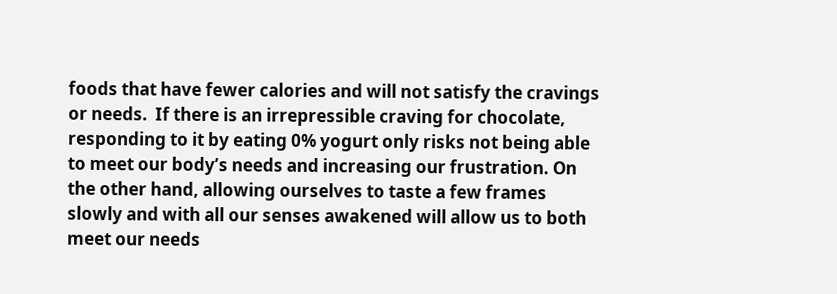foods that have fewer calories and will not satisfy the cravings or needs.  If there is an irrepressible craving for chocolate, responding to it by eating 0% yogurt only risks not being able to meet our body’s needs and increasing our frustration. On the other hand, allowing ourselves to taste a few frames slowly and with all our senses awakened will allow us to both meet our needs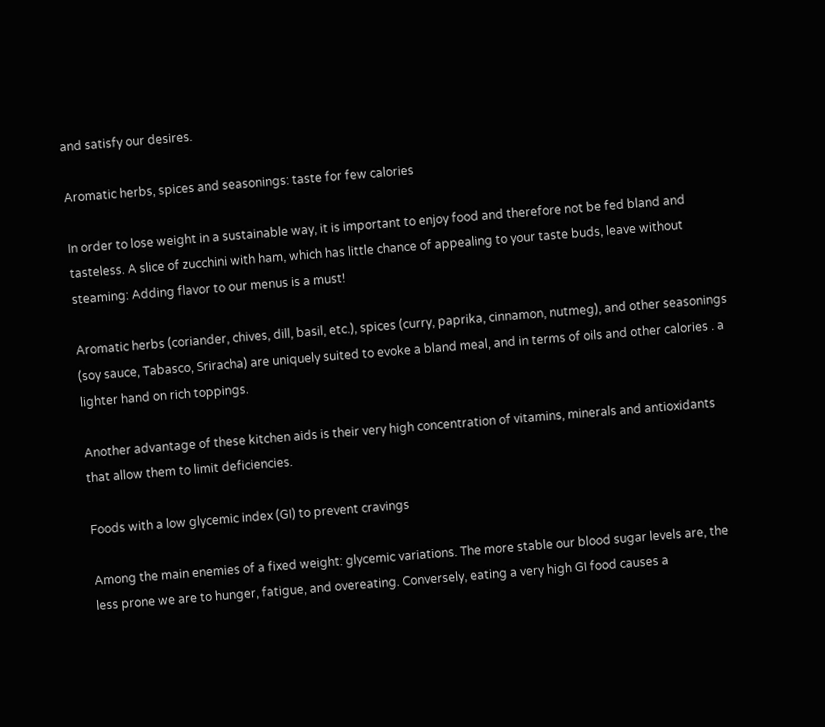and satisfy our desires.

Aromatic herbs, spices and seasonings: taste for few calories

In order to lose weight in a sustainable way, it is important to enjoy food and therefore not be fed bland and tasteless. A slice of zucchini with ham, which has little chance of appealing to your taste buds, leave without steaming: Adding flavor to our menus is a must!

Aromatic herbs (coriander, chives, dill, basil, etc.), spices (curry, paprika, cinnamon, nutmeg), and other seasonings (soy sauce, Tabasco, Sriracha) are uniquely suited to evoke a bland meal, and in terms of oils and other calories . a lighter hand on rich toppings.

Another advantage of these kitchen aids is their very high concentration of vitamins, minerals and antioxidants that allow them to limit deficiencies.

Foods with a low glycemic index (GI) to prevent cravings

Among the main enemies of a fixed weight: glycemic variations. The more stable our blood sugar levels are, the less prone we are to hunger, fatigue, and overeating. Conversely, eating a very high GI food causes a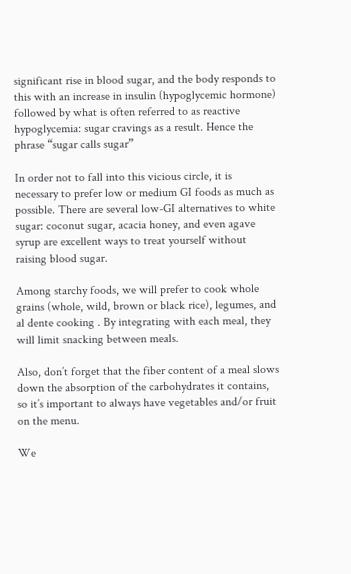significant rise in blood sugar, and the body responds to this with an increase in insulin (hypoglycemic hormone) followed by what is often referred to as reactive hypoglycemia: sugar cravings as a result. Hence the phrase “sugar calls sugar”

In order not to fall into this vicious circle, it is necessary to prefer low or medium GI foods as much as possible. There are several low-GI alternatives to white sugar: coconut sugar, acacia honey, and even agave syrup are excellent ways to treat yourself without raising blood sugar.

Among starchy foods, we will prefer to cook whole grains (whole, wild, brown or black rice), legumes, and al dente cooking . By integrating with each meal, they will limit snacking between meals.

Also, don’t forget that the fiber content of a meal slows down the absorption of the carbohydrates it contains, so it’s important to always have vegetables and/or fruit on the menu.

We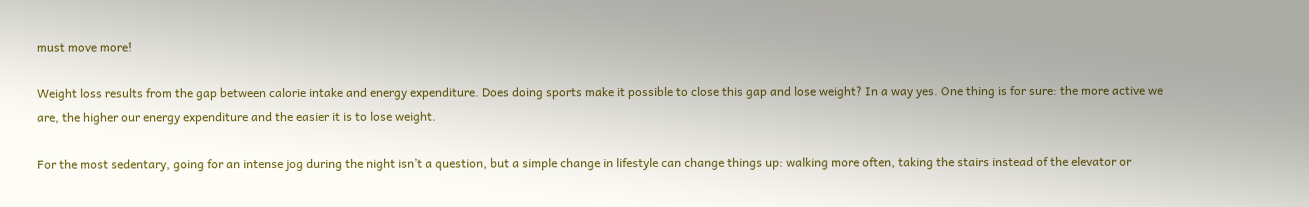must move more!

Weight loss results from the gap between calorie intake and energy expenditure. Does doing sports make it possible to close this gap and lose weight? In a way yes. One thing is for sure: the more active we are, the higher our energy expenditure and the easier it is to lose weight.

For the most sedentary, going for an intense jog during the night isn’t a question, but a simple change in lifestyle can change things up: walking more often, taking the stairs instead of the elevator or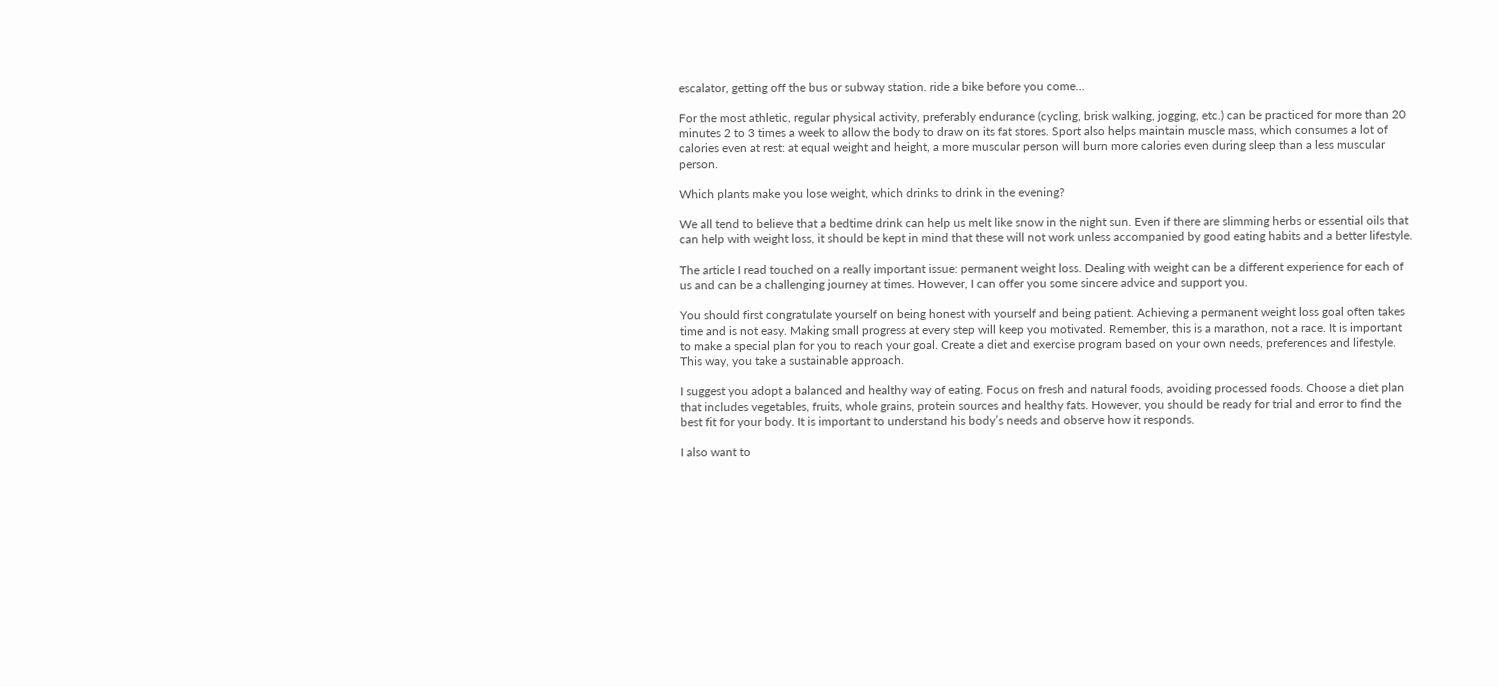escalator, getting off the bus or subway station. ride a bike before you come…

For the most athletic, regular physical activity, preferably endurance (cycling, brisk walking, jogging, etc.) can be practiced for more than 20 minutes 2 to 3 times a week to allow the body to draw on its fat stores. Sport also helps maintain muscle mass, which consumes a lot of calories even at rest: at equal weight and height, a more muscular person will burn more calories even during sleep than a less muscular person.

Which plants make you lose weight, which drinks to drink in the evening?

We all tend to believe that a bedtime drink can help us melt like snow in the night sun. Even if there are slimming herbs or essential oils that can help with weight loss, it should be kept in mind that these will not work unless accompanied by good eating habits and a better lifestyle.

The article I read touched on a really important issue: permanent weight loss. Dealing with weight can be a different experience for each of us and can be a challenging journey at times. However, I can offer you some sincere advice and support you.

You should first congratulate yourself on being honest with yourself and being patient. Achieving a permanent weight loss goal often takes time and is not easy. Making small progress at every step will keep you motivated. Remember, this is a marathon, not a race. It is important to make a special plan for you to reach your goal. Create a diet and exercise program based on your own needs, preferences and lifestyle. This way, you take a sustainable approach.

I suggest you adopt a balanced and healthy way of eating. Focus on fresh and natural foods, avoiding processed foods. Choose a diet plan that includes vegetables, fruits, whole grains, protein sources and healthy fats. However, you should be ready for trial and error to find the best fit for your body. It is important to understand his body’s needs and observe how it responds.

I also want to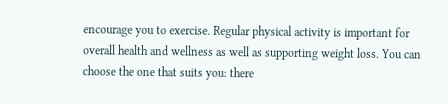encourage you to exercise. Regular physical activity is important for overall health and wellness as well as supporting weight loss. You can choose the one that suits you: there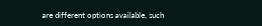are different options available, such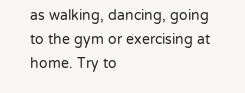as walking, dancing, going to the gym or exercising at home. Try to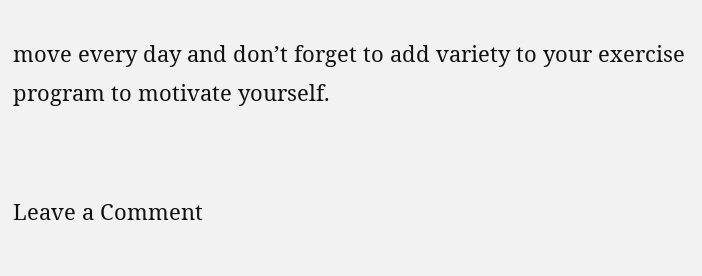move every day and don’t forget to add variety to your exercise program to motivate yourself.


Leave a Comment